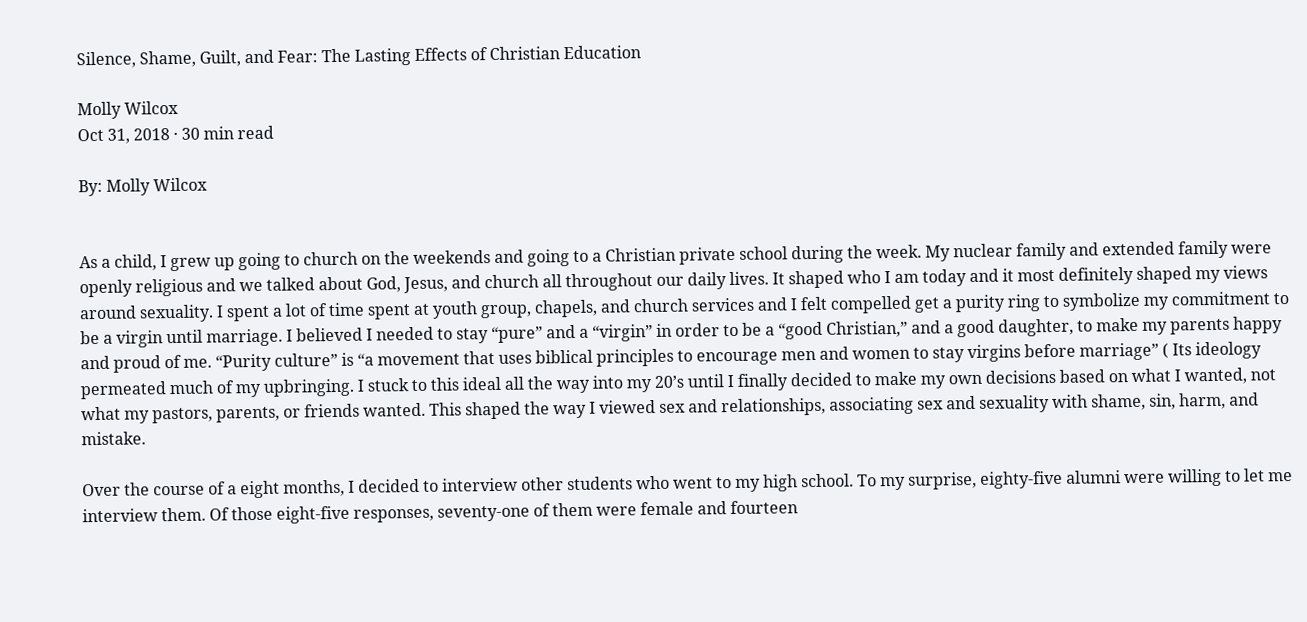Silence, Shame, Guilt, and Fear: The Lasting Effects of Christian Education

Molly Wilcox
Oct 31, 2018 · 30 min read

By: Molly Wilcox


As a child, I grew up going to church on the weekends and going to a Christian private school during the week. My nuclear family and extended family were openly religious and we talked about God, Jesus, and church all throughout our daily lives. It shaped who I am today and it most definitely shaped my views around sexuality. I spent a lot of time spent at youth group, chapels, and church services and I felt compelled get a purity ring to symbolize my commitment to be a virgin until marriage. I believed I needed to stay “pure” and a “virgin” in order to be a “good Christian,” and a good daughter, to make my parents happy and proud of me. “Purity culture” is “a movement that uses biblical principles to encourage men and women to stay virgins before marriage” ( Its ideology permeated much of my upbringing. I stuck to this ideal all the way into my 20’s until I finally decided to make my own decisions based on what I wanted, not what my pastors, parents, or friends wanted. This shaped the way I viewed sex and relationships, associating sex and sexuality with shame, sin, harm, and mistake.

Over the course of a eight months, I decided to interview other students who went to my high school. To my surprise, eighty-five alumni were willing to let me interview them. Of those eight-five responses, seventy-one of them were female and fourteen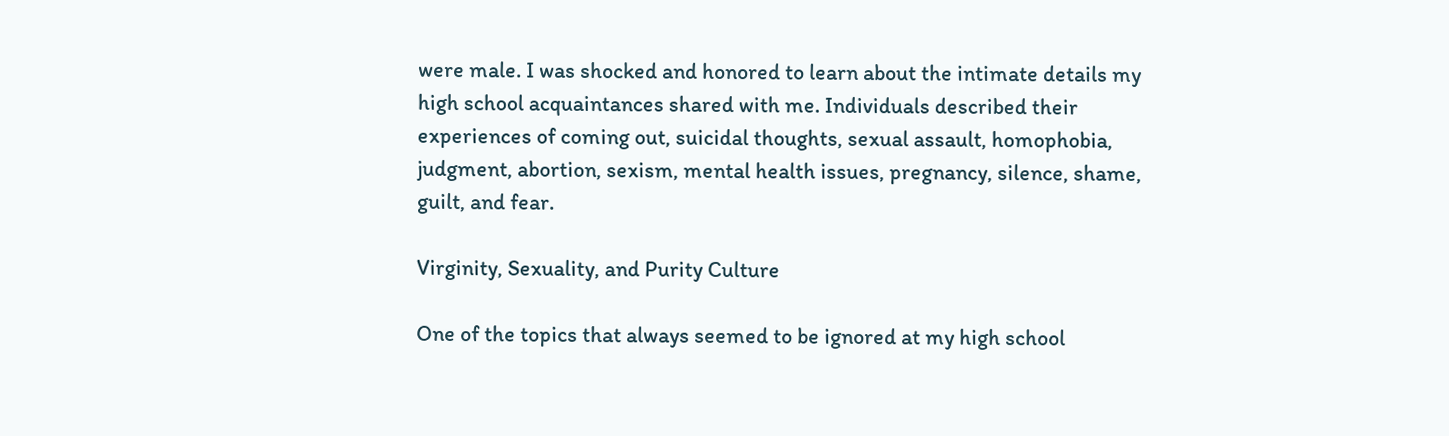were male. I was shocked and honored to learn about the intimate details my high school acquaintances shared with me. Individuals described their experiences of coming out, suicidal thoughts, sexual assault, homophobia, judgment, abortion, sexism, mental health issues, pregnancy, silence, shame, guilt, and fear.

Virginity, Sexuality, and Purity Culture

One of the topics that always seemed to be ignored at my high school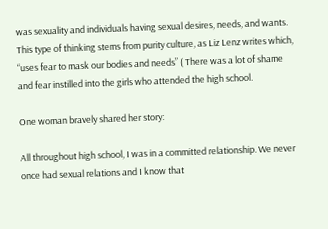was sexuality and individuals having sexual desires, needs, and wants. This type of thinking stems from purity culture, as Liz Lenz writes which, “uses fear to mask our bodies and needs” ( There was a lot of shame and fear instilled into the girls who attended the high school.

One woman bravely shared her story:

All throughout high school, I was in a committed relationship. We never once had sexual relations and I know that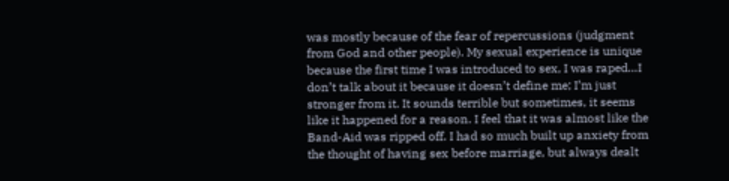was mostly because of the fear of repercussions (judgment from God and other people). My sexual experience is unique because the first time I was introduced to sex, I was raped…I don’t talk about it because it doesn’t define me; I’m just stronger from it. It sounds terrible but sometimes, it seems like it happened for a reason. I feel that it was almost like the Band-Aid was ripped off. I had so much built up anxiety from the thought of having sex before marriage, but always dealt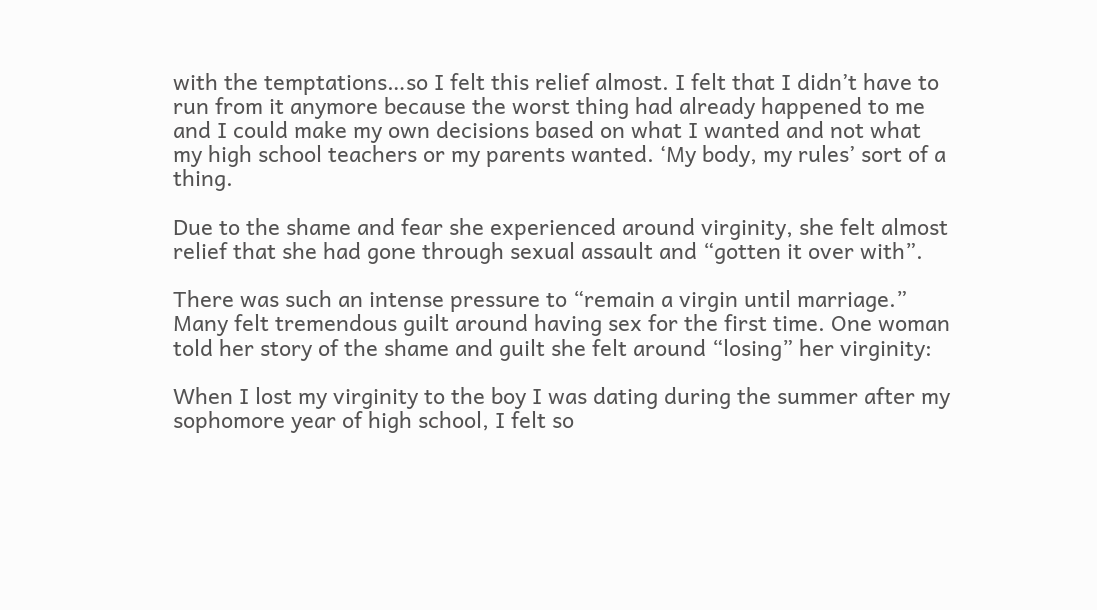with the temptations…so I felt this relief almost. I felt that I didn’t have to run from it anymore because the worst thing had already happened to me and I could make my own decisions based on what I wanted and not what my high school teachers or my parents wanted. ‘My body, my rules’ sort of a thing.

Due to the shame and fear she experienced around virginity, she felt almost relief that she had gone through sexual assault and “gotten it over with”.

There was such an intense pressure to “remain a virgin until marriage.” Many felt tremendous guilt around having sex for the first time. One woman told her story of the shame and guilt she felt around “losing” her virginity:

When I lost my virginity to the boy I was dating during the summer after my sophomore year of high school, I felt so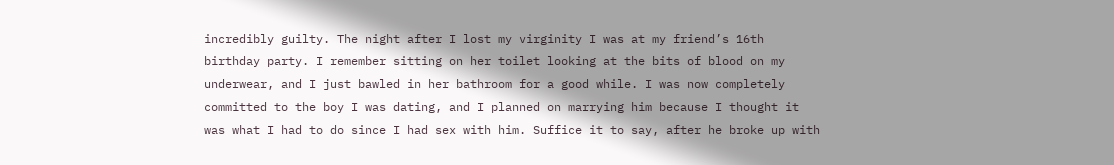incredibly guilty. The night after I lost my virginity I was at my friend’s 16th birthday party. I remember sitting on her toilet looking at the bits of blood on my underwear, and I just bawled in her bathroom for a good while. I was now completely committed to the boy I was dating, and I planned on marrying him because I thought it was what I had to do since I had sex with him. Suffice it to say, after he broke up with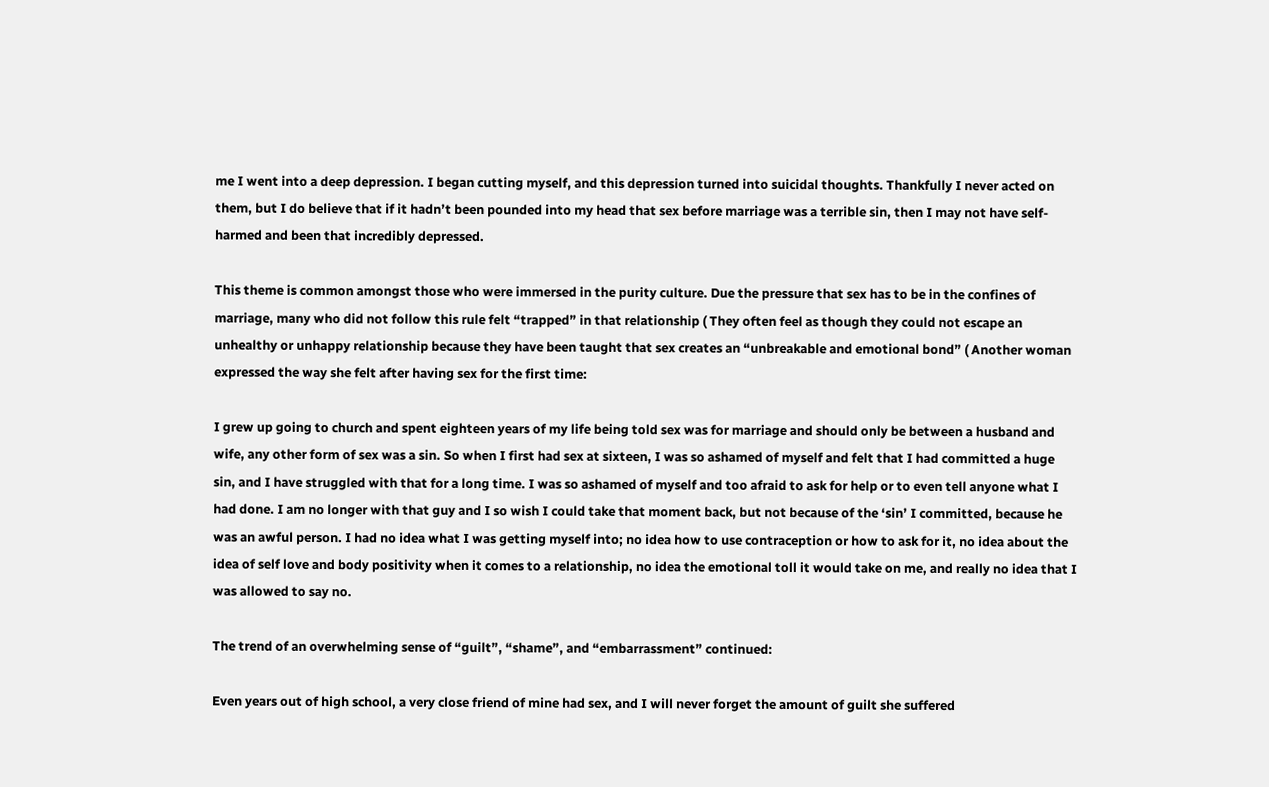me I went into a deep depression. I began cutting myself, and this depression turned into suicidal thoughts. Thankfully I never acted on them, but I do believe that if it hadn’t been pounded into my head that sex before marriage was a terrible sin, then I may not have self-harmed and been that incredibly depressed.

This theme is common amongst those who were immersed in the purity culture. Due the pressure that sex has to be in the confines of marriage, many who did not follow this rule felt “trapped” in that relationship ( They often feel as though they could not escape an unhealthy or unhappy relationship because they have been taught that sex creates an “unbreakable and emotional bond” ( Another woman expressed the way she felt after having sex for the first time:

I grew up going to church and spent eighteen years of my life being told sex was for marriage and should only be between a husband and wife, any other form of sex was a sin. So when I first had sex at sixteen, I was so ashamed of myself and felt that I had committed a huge sin, and I have struggled with that for a long time. I was so ashamed of myself and too afraid to ask for help or to even tell anyone what I had done. I am no longer with that guy and I so wish I could take that moment back, but not because of the ‘sin’ I committed, because he was an awful person. I had no idea what I was getting myself into; no idea how to use contraception or how to ask for it, no idea about the idea of self love and body positivity when it comes to a relationship, no idea the emotional toll it would take on me, and really no idea that I was allowed to say no.

The trend of an overwhelming sense of “guilt”, “shame”, and “embarrassment” continued:

Even years out of high school, a very close friend of mine had sex, and I will never forget the amount of guilt she suffered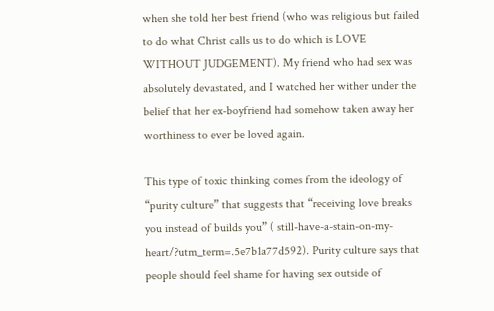when she told her best friend (who was religious but failed to do what Christ calls us to do which is LOVE WITHOUT JUDGEMENT). My friend who had sex was absolutely devastated, and I watched her wither under the belief that her ex-boyfriend had somehow taken away her worthiness to ever be loved again.

This type of toxic thinking comes from the ideology of “purity culture” that suggests that “receiving love breaks you instead of builds you” ( still-have-a-stain-on-my-heart/?utm_term=.5e7b1a77d592). Purity culture says that people should feel shame for having sex outside of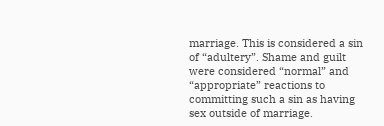marriage. This is considered a sin of “adultery”. Shame and guilt were considered “normal” and “appropriate” reactions to committing such a sin as having sex outside of marriage.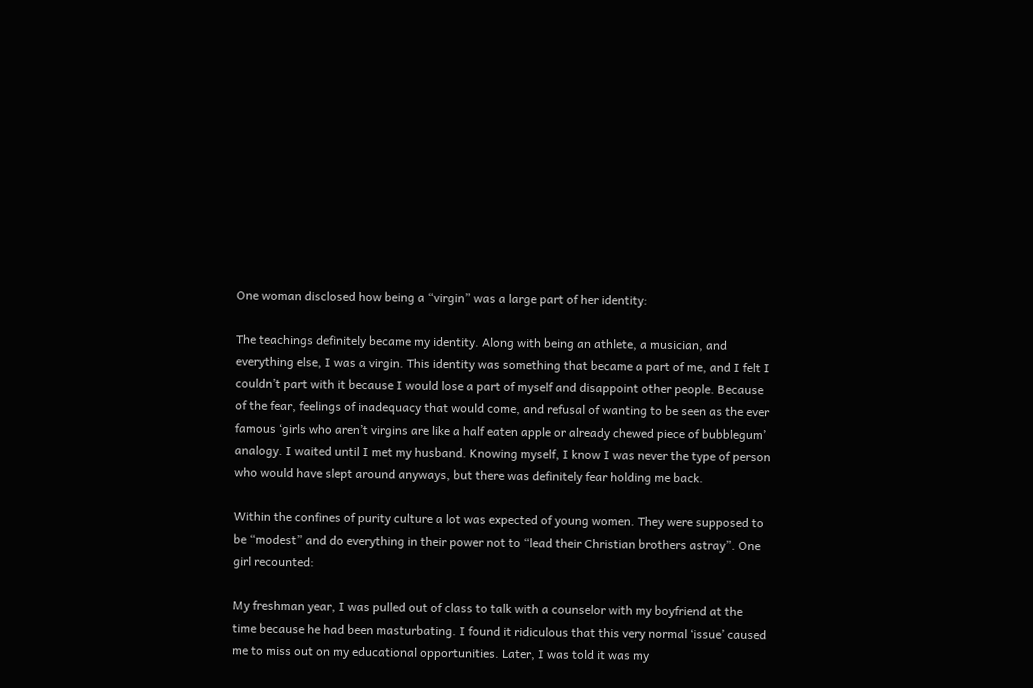One woman disclosed how being a “virgin” was a large part of her identity:

The teachings definitely became my identity. Along with being an athlete, a musician, and everything else, I was a virgin. This identity was something that became a part of me, and I felt I couldn’t part with it because I would lose a part of myself and disappoint other people. Because of the fear, feelings of inadequacy that would come, and refusal of wanting to be seen as the ever famous ‘girls who aren’t virgins are like a half eaten apple or already chewed piece of bubblegum’ analogy. I waited until I met my husband. Knowing myself, I know I was never the type of person who would have slept around anyways, but there was definitely fear holding me back.

Within the confines of purity culture a lot was expected of young women. They were supposed to be “modest” and do everything in their power not to “lead their Christian brothers astray”. One girl recounted:

My freshman year, I was pulled out of class to talk with a counselor with my boyfriend at the time because he had been masturbating. I found it ridiculous that this very normal ‘issue’ caused me to miss out on my educational opportunities. Later, I was told it was my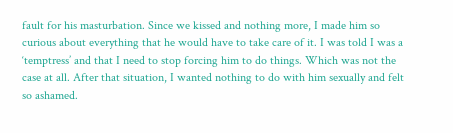fault for his masturbation. Since we kissed and nothing more, I made him so curious about everything that he would have to take care of it. I was told I was a ‘temptress’ and that I need to stop forcing him to do things. Which was not the case at all. After that situation, I wanted nothing to do with him sexually and felt so ashamed.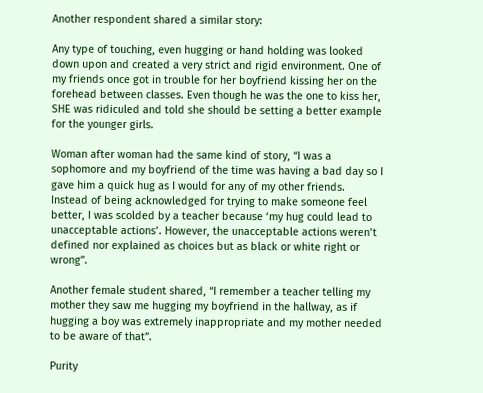Another respondent shared a similar story:

Any type of touching, even hugging or hand holding was looked down upon and created a very strict and rigid environment. One of my friends once got in trouble for her boyfriend kissing her on the forehead between classes. Even though he was the one to kiss her, SHE was ridiculed and told she should be setting a better example for the younger girls.

Woman after woman had the same kind of story, “I was a sophomore and my boyfriend of the time was having a bad day so I gave him a quick hug as I would for any of my other friends. Instead of being acknowledged for trying to make someone feel better, I was scolded by a teacher because ‘my hug could lead to unacceptable actions’. However, the unacceptable actions weren’t defined nor explained as choices but as black or white right or wrong”.

Another female student shared, “I remember a teacher telling my mother they saw me hugging my boyfriend in the hallway, as if hugging a boy was extremely inappropriate and my mother needed to be aware of that”.

Purity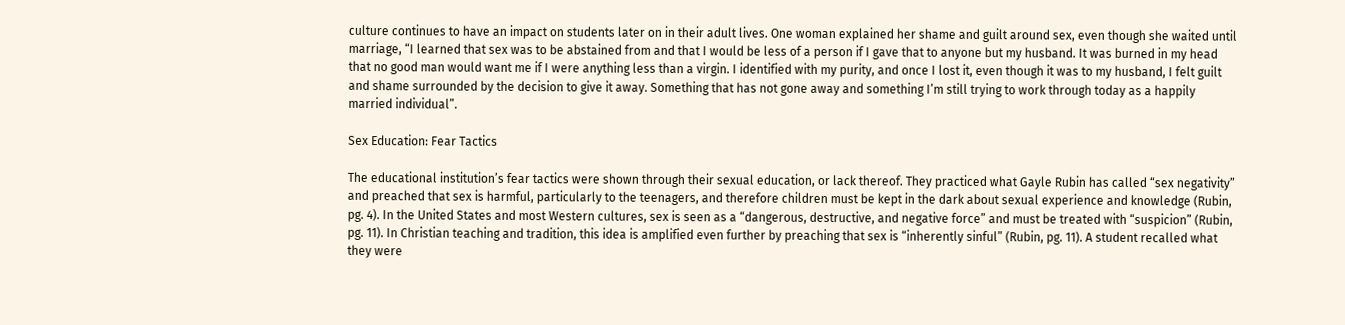culture continues to have an impact on students later on in their adult lives. One woman explained her shame and guilt around sex, even though she waited until marriage, “I learned that sex was to be abstained from and that I would be less of a person if I gave that to anyone but my husband. It was burned in my head that no good man would want me if I were anything less than a virgin. I identified with my purity, and once I lost it, even though it was to my husband, I felt guilt and shame surrounded by the decision to give it away. Something that has not gone away and something I’m still trying to work through today as a happily married individual”.

Sex Education: Fear Tactics

The educational institution’s fear tactics were shown through their sexual education, or lack thereof. They practiced what Gayle Rubin has called “sex negativity” and preached that sex is harmful, particularly to the teenagers, and therefore children must be kept in the dark about sexual experience and knowledge (Rubin, pg. 4). In the United States and most Western cultures, sex is seen as a “dangerous, destructive, and negative force” and must be treated with “suspicion” (Rubin, pg. 11). In Christian teaching and tradition, this idea is amplified even further by preaching that sex is “inherently sinful” (Rubin, pg. 11). A student recalled what they were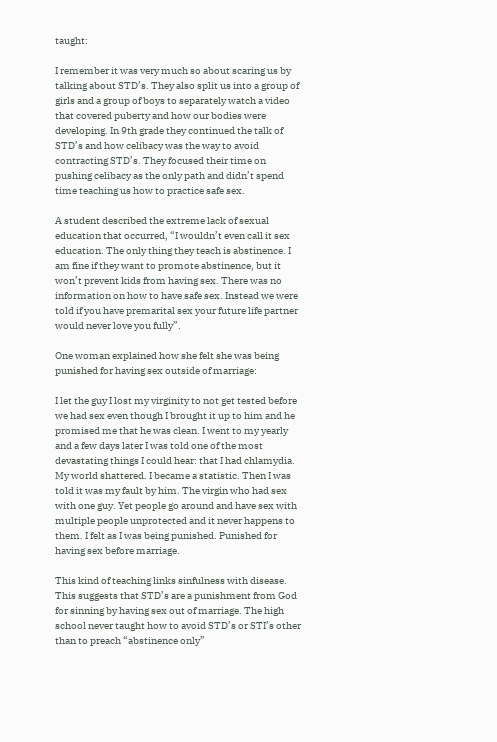taught:

I remember it was very much so about scaring us by talking about STD’s. They also split us into a group of girls and a group of boys to separately watch a video that covered puberty and how our bodies were developing. In 9th grade they continued the talk of STD’s and how celibacy was the way to avoid contracting STD’s. They focused their time on pushing celibacy as the only path and didn’t spend time teaching us how to practice safe sex.

A student described the extreme lack of sexual education that occurred, “I wouldn’t even call it sex education. The only thing they teach is abstinence. I am fine if they want to promote abstinence, but it won’t prevent kids from having sex. There was no information on how to have safe sex. Instead we were told if you have premarital sex your future life partner would never love you fully”.

One woman explained how she felt she was being punished for having sex outside of marriage:

I let the guy I lost my virginity to not get tested before we had sex even though I brought it up to him and he promised me that he was clean. I went to my yearly and a few days later I was told one of the most devastating things I could hear: that I had chlamydia. My world shattered. I became a statistic. Then I was told it was my fault by him. The virgin who had sex with one guy. Yet people go around and have sex with multiple people unprotected and it never happens to them. I felt as I was being punished. Punished for having sex before marriage.

This kind of teaching links sinfulness with disease. This suggests that STD’s are a punishment from God for sinning by having sex out of marriage. The high school never taught how to avoid STD’s or STI’s other than to preach “abstinence only”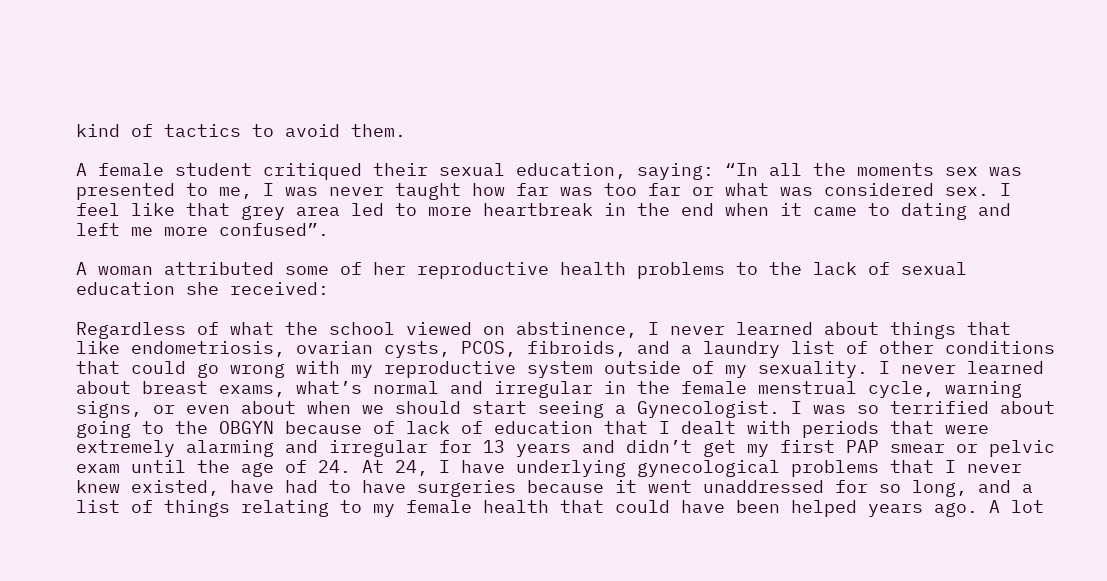kind of tactics to avoid them.

A female student critiqued their sexual education, saying: “In all the moments sex was presented to me, I was never taught how far was too far or what was considered sex. I feel like that grey area led to more heartbreak in the end when it came to dating and left me more confused”.

A woman attributed some of her reproductive health problems to the lack of sexual education she received:

Regardless of what the school viewed on abstinence, I never learned about things that like endometriosis, ovarian cysts, PCOS, fibroids, and a laundry list of other conditions that could go wrong with my reproductive system outside of my sexuality. I never learned about breast exams, what’s normal and irregular in the female menstrual cycle, warning signs, or even about when we should start seeing a Gynecologist. I was so terrified about going to the OBGYN because of lack of education that I dealt with periods that were extremely alarming and irregular for 13 years and didn’t get my first PAP smear or pelvic exam until the age of 24. At 24, I have underlying gynecological problems that I never knew existed, have had to have surgeries because it went unaddressed for so long, and a list of things relating to my female health that could have been helped years ago. A lot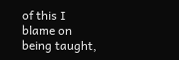of this I blame on being taught,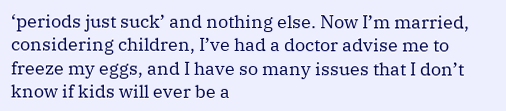‘periods just suck’ and nothing else. Now I’m married, considering children, I’ve had a doctor advise me to freeze my eggs, and I have so many issues that I don’t know if kids will ever be a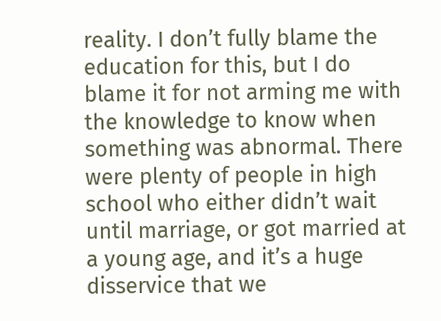reality. I don’t fully blame the education for this, but I do blame it for not arming me with the knowledge to know when something was abnormal. There were plenty of people in high school who either didn’t wait until marriage, or got married at a young age, and it’s a huge disservice that we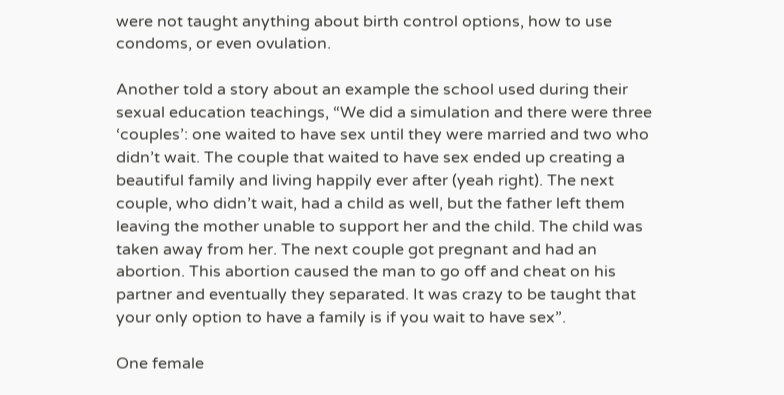were not taught anything about birth control options, how to use condoms, or even ovulation.

Another told a story about an example the school used during their sexual education teachings, “We did a simulation and there were three ‘couples’: one waited to have sex until they were married and two who didn’t wait. The couple that waited to have sex ended up creating a beautiful family and living happily ever after (yeah right). The next couple, who didn’t wait, had a child as well, but the father left them leaving the mother unable to support her and the child. The child was taken away from her. The next couple got pregnant and had an abortion. This abortion caused the man to go off and cheat on his partner and eventually they separated. It was crazy to be taught that your only option to have a family is if you wait to have sex”.

One female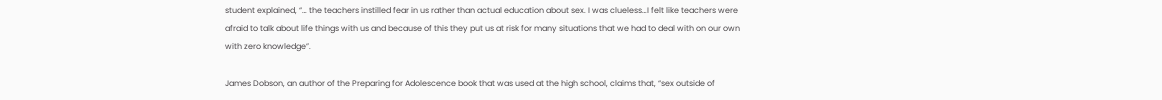student explained, “… the teachers instilled fear in us rather than actual education about sex. I was clueless…I felt like teachers were afraid to talk about life things with us and because of this they put us at risk for many situations that we had to deal with on our own with zero knowledge”.

James Dobson, an author of the Preparing for Adolescence book that was used at the high school, claims that, “sex outside of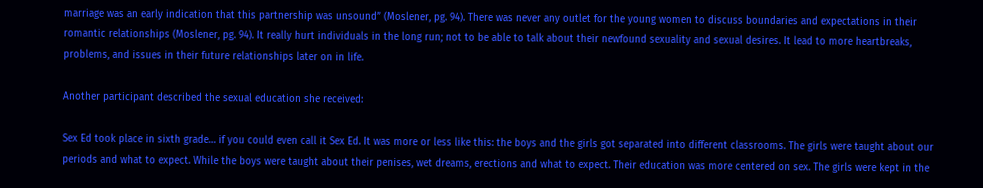marriage was an early indication that this partnership was unsound” (Moslener, pg. 94). There was never any outlet for the young women to discuss boundaries and expectations in their romantic relationships (Moslener, pg. 94). It really hurt individuals in the long run; not to be able to talk about their newfound sexuality and sexual desires. It lead to more heartbreaks, problems, and issues in their future relationships later on in life.

Another participant described the sexual education she received:

Sex Ed took place in sixth grade… if you could even call it Sex Ed. It was more or less like this: the boys and the girls got separated into different classrooms. The girls were taught about our periods and what to expect. While the boys were taught about their penises, wet dreams, erections and what to expect. Their education was more centered on sex. The girls were kept in the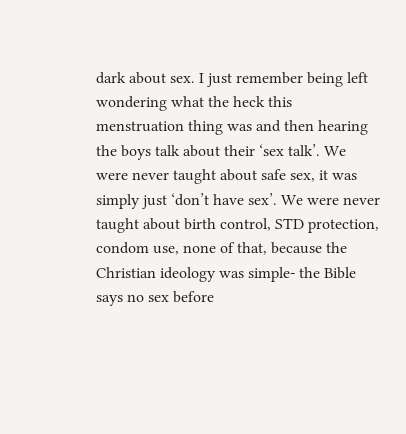dark about sex. I just remember being left wondering what the heck this menstruation thing was and then hearing the boys talk about their ‘sex talk’. We were never taught about safe sex, it was simply just ‘don’t have sex’. We were never taught about birth control, STD protection, condom use, none of that, because the Christian ideology was simple- the Bible says no sex before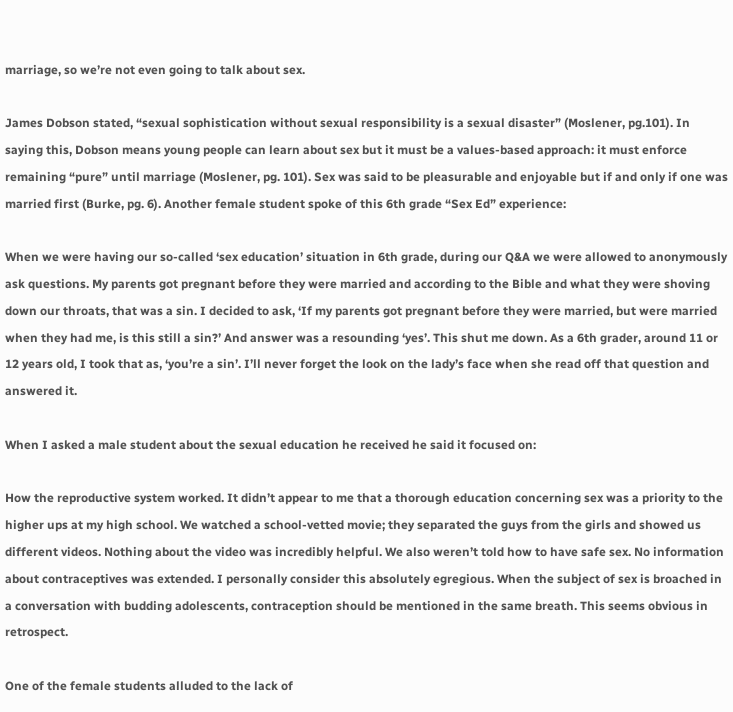marriage, so we’re not even going to talk about sex.

James Dobson stated, “sexual sophistication without sexual responsibility is a sexual disaster” (Moslener, pg.101). In saying this, Dobson means young people can learn about sex but it must be a values-based approach: it must enforce remaining “pure” until marriage (Moslener, pg. 101). Sex was said to be pleasurable and enjoyable but if and only if one was married first (Burke, pg. 6). Another female student spoke of this 6th grade “Sex Ed” experience:

When we were having our so-called ‘sex education’ situation in 6th grade, during our Q&A we were allowed to anonymously ask questions. My parents got pregnant before they were married and according to the Bible and what they were shoving down our throats, that was a sin. I decided to ask, ‘If my parents got pregnant before they were married, but were married when they had me, is this still a sin?’ And answer was a resounding ‘yes’. This shut me down. As a 6th grader, around 11 or 12 years old, I took that as, ‘you’re a sin’. I’ll never forget the look on the lady’s face when she read off that question and answered it.

When I asked a male student about the sexual education he received he said it focused on:

How the reproductive system worked. It didn’t appear to me that a thorough education concerning sex was a priority to the higher ups at my high school. We watched a school-vetted movie; they separated the guys from the girls and showed us different videos. Nothing about the video was incredibly helpful. We also weren’t told how to have safe sex. No information about contraceptives was extended. I personally consider this absolutely egregious. When the subject of sex is broached in a conversation with budding adolescents, contraception should be mentioned in the same breath. This seems obvious in retrospect.

One of the female students alluded to the lack of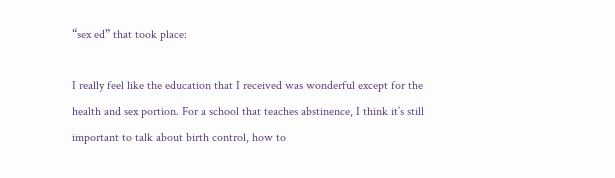“sex ed” that took place:

I really feel like the education that I received was wonderful except for the health and sex portion. For a school that teaches abstinence, I think it’s still important to talk about birth control, how to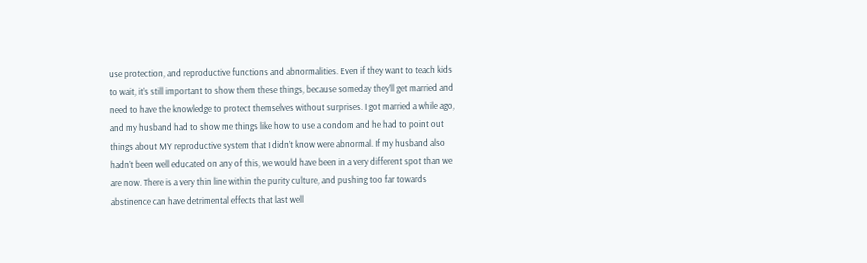use protection, and reproductive functions and abnormalities. Even if they want to teach kids to wait, it’s still important to show them these things, because someday they’ll get married and need to have the knowledge to protect themselves without surprises. I got married a while ago, and my husband had to show me things like how to use a condom and he had to point out things about MY reproductive system that I didn’t know were abnormal. If my husband also hadn’t been well educated on any of this, we would have been in a very different spot than we are now. There is a very thin line within the purity culture, and pushing too far towards abstinence can have detrimental effects that last well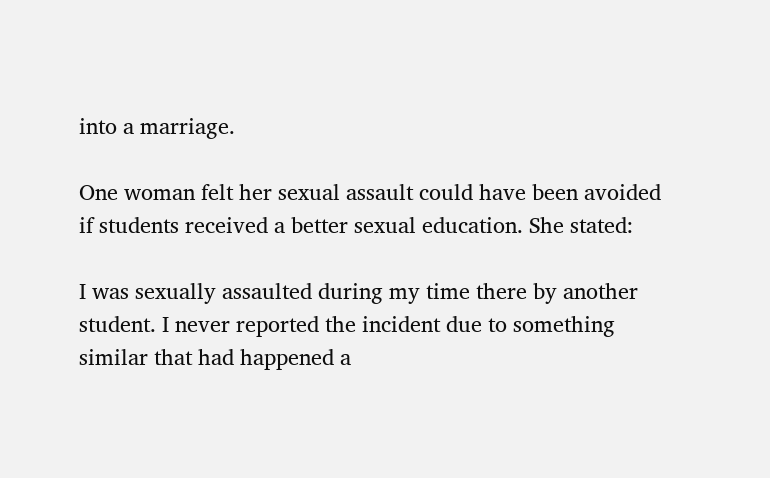into a marriage.

One woman felt her sexual assault could have been avoided if students received a better sexual education. She stated:

I was sexually assaulted during my time there by another student. I never reported the incident due to something similar that had happened a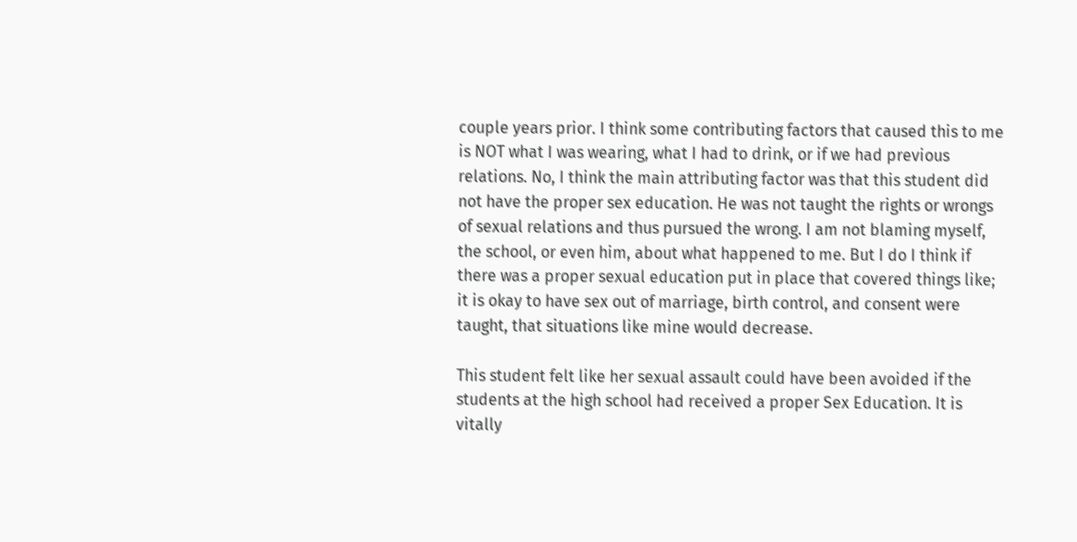couple years prior. I think some contributing factors that caused this to me is NOT what I was wearing, what I had to drink, or if we had previous relations. No, I think the main attributing factor was that this student did not have the proper sex education. He was not taught the rights or wrongs of sexual relations and thus pursued the wrong. I am not blaming myself, the school, or even him, about what happened to me. But I do I think if there was a proper sexual education put in place that covered things like; it is okay to have sex out of marriage, birth control, and consent were taught, that situations like mine would decrease.

This student felt like her sexual assault could have been avoided if the students at the high school had received a proper Sex Education. It is vitally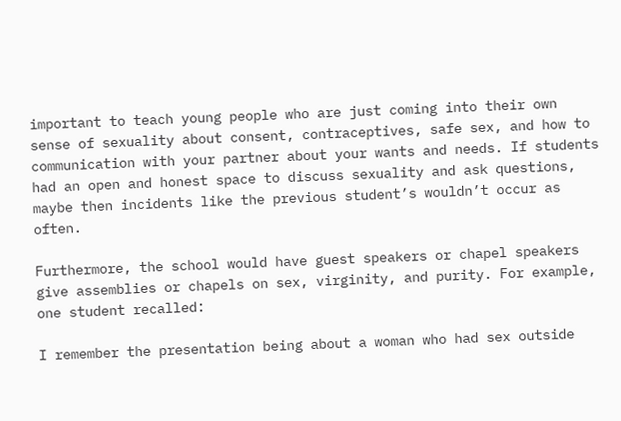important to teach young people who are just coming into their own sense of sexuality about consent, contraceptives, safe sex, and how to communication with your partner about your wants and needs. If students had an open and honest space to discuss sexuality and ask questions, maybe then incidents like the previous student’s wouldn’t occur as often.

Furthermore, the school would have guest speakers or chapel speakers give assemblies or chapels on sex, virginity, and purity. For example, one student recalled:

I remember the presentation being about a woman who had sex outside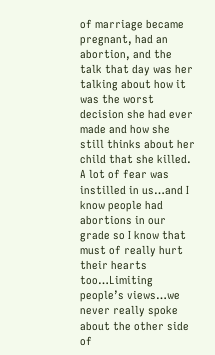of marriage became pregnant, had an abortion, and the talk that day was her talking about how it was the worst decision she had ever made and how she still thinks about her child that she killed. A lot of fear was instilled in us…and I know people had abortions in our grade so I know that must of really hurt their hearts too…Limiting people’s views…we never really spoke about the other side of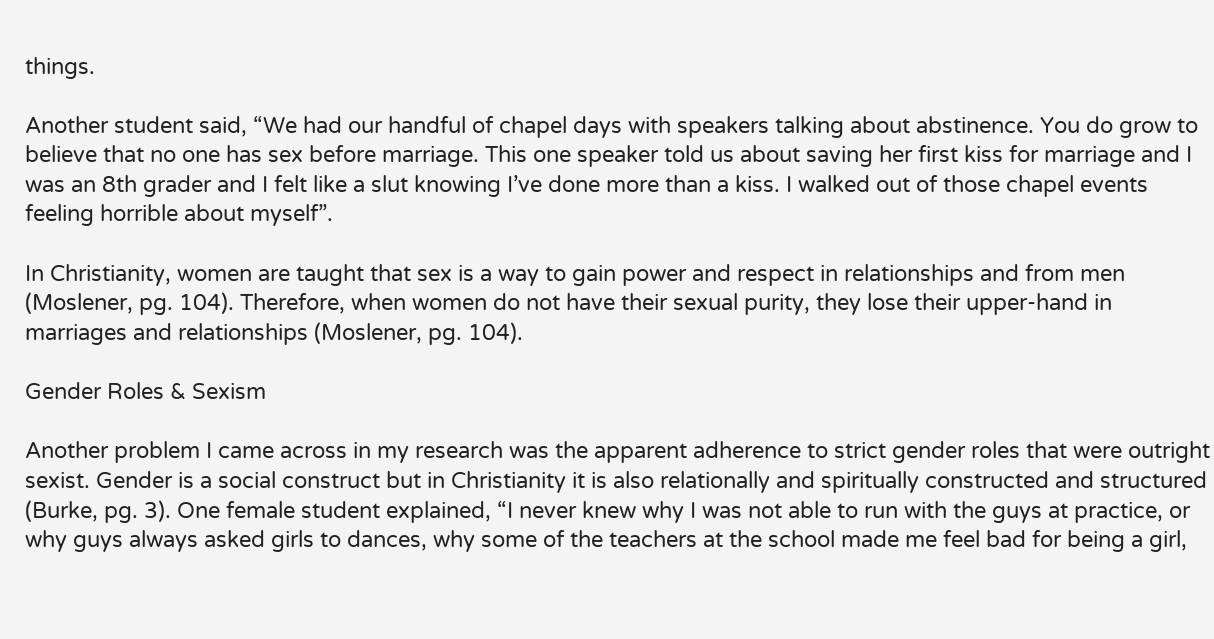things.

Another student said, “We had our handful of chapel days with speakers talking about abstinence. You do grow to believe that no one has sex before marriage. This one speaker told us about saving her first kiss for marriage and I was an 8th grader and I felt like a slut knowing I’ve done more than a kiss. I walked out of those chapel events feeling horrible about myself”.

In Christianity, women are taught that sex is a way to gain power and respect in relationships and from men (Moslener, pg. 104). Therefore, when women do not have their sexual purity, they lose their upper-hand in marriages and relationships (Moslener, pg. 104).

Gender Roles & Sexism

Another problem I came across in my research was the apparent adherence to strict gender roles that were outright sexist. Gender is a social construct but in Christianity it is also relationally and spiritually constructed and structured (Burke, pg. 3). One female student explained, “I never knew why I was not able to run with the guys at practice, or why guys always asked girls to dances, why some of the teachers at the school made me feel bad for being a girl,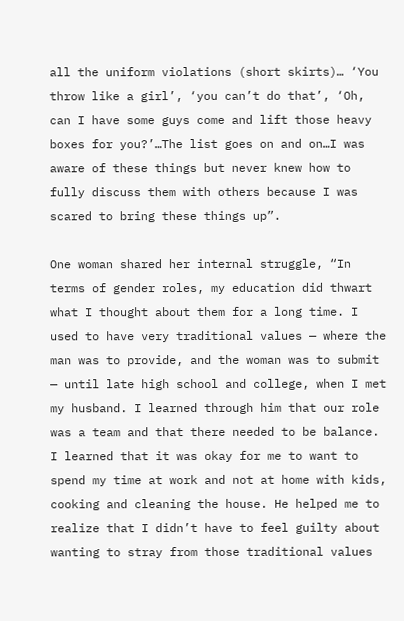all the uniform violations (short skirts)… ‘You throw like a girl’, ‘you can’t do that’, ‘Oh, can I have some guys come and lift those heavy boxes for you?’…The list goes on and on…I was aware of these things but never knew how to fully discuss them with others because I was scared to bring these things up”.

One woman shared her internal struggle, “In terms of gender roles, my education did thwart what I thought about them for a long time. I used to have very traditional values — where the man was to provide, and the woman was to submit — until late high school and college, when I met my husband. I learned through him that our role was a team and that there needed to be balance. I learned that it was okay for me to want to spend my time at work and not at home with kids, cooking and cleaning the house. He helped me to realize that I didn’t have to feel guilty about wanting to stray from those traditional values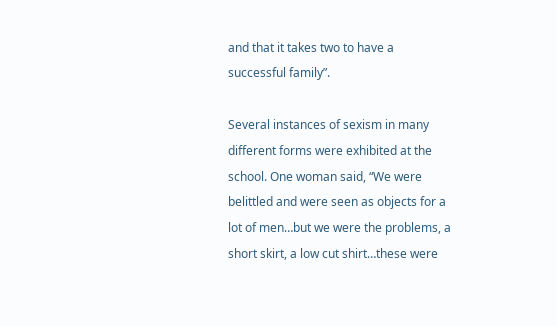and that it takes two to have a successful family”.

Several instances of sexism in many different forms were exhibited at the school. One woman said, “We were belittled and were seen as objects for a lot of men…but we were the problems, a short skirt, a low cut shirt…these were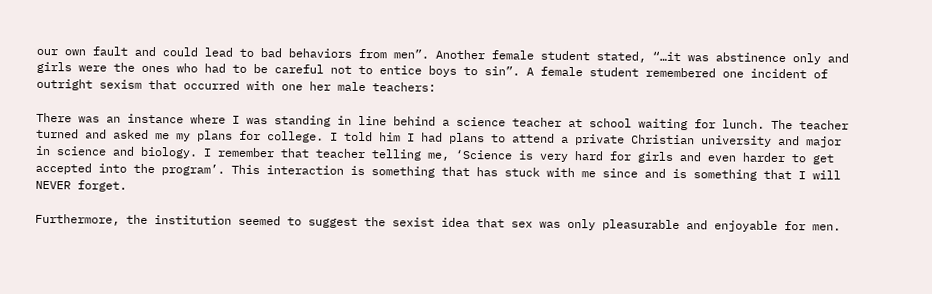our own fault and could lead to bad behaviors from men”. Another female student stated, “…it was abstinence only and girls were the ones who had to be careful not to entice boys to sin”. A female student remembered one incident of outright sexism that occurred with one her male teachers:

There was an instance where I was standing in line behind a science teacher at school waiting for lunch. The teacher turned and asked me my plans for college. I told him I had plans to attend a private Christian university and major in science and biology. I remember that teacher telling me, ‘Science is very hard for girls and even harder to get accepted into the program’. This interaction is something that has stuck with me since and is something that I will NEVER forget.

Furthermore, the institution seemed to suggest the sexist idea that sex was only pleasurable and enjoyable for men.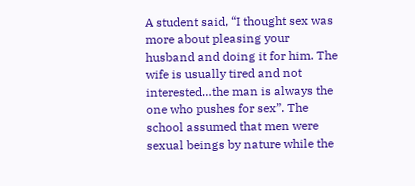A student said, “I thought sex was more about pleasing your husband and doing it for him. The wife is usually tired and not interested…the man is always the one who pushes for sex”. The school assumed that men were sexual beings by nature while the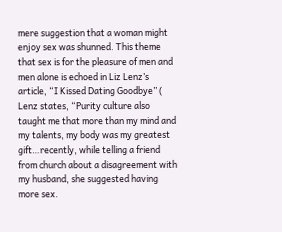mere suggestion that a woman might enjoy sex was shunned. This theme that sex is for the pleasure of men and men alone is echoed in Liz Lenz’s article, “I Kissed Dating Goodbye” ( Lenz states, “Purity culture also taught me that more than my mind and my talents, my body was my greatest gift…recently, while telling a friend from church about a disagreement with my husband, she suggested having more sex.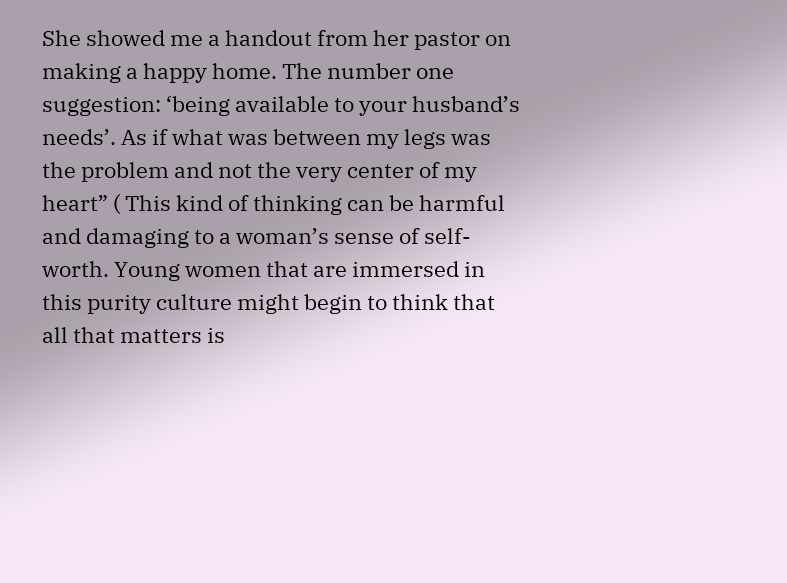She showed me a handout from her pastor on making a happy home. The number one suggestion: ‘being available to your husband’s needs’. As if what was between my legs was the problem and not the very center of my heart” ( This kind of thinking can be harmful and damaging to a woman’s sense of self-worth. Young women that are immersed in this purity culture might begin to think that all that matters is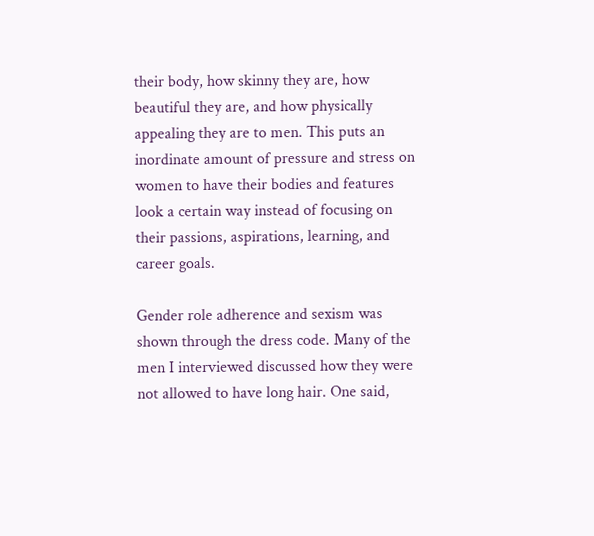their body, how skinny they are, how beautiful they are, and how physically appealing they are to men. This puts an inordinate amount of pressure and stress on women to have their bodies and features look a certain way instead of focusing on their passions, aspirations, learning, and career goals.

Gender role adherence and sexism was shown through the dress code. Many of the men I interviewed discussed how they were not allowed to have long hair. One said,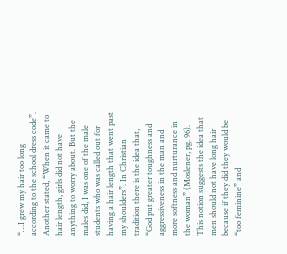“…I grew my hair too long according to the school dress code”. Another stated, “When it came to hair length, girls did not have anything to worry about. But the males did, I was one of the male students who was called out for having a hair length that went past my shoulders”. In Christian tradition there is the idea that, “God put greater toughness and aggressiveness in the man and more softness and nurturance in the woman” (Moslener, pg. 96). This notion suggests the idea that men should not have long hair because if they did they would be “too feminine” and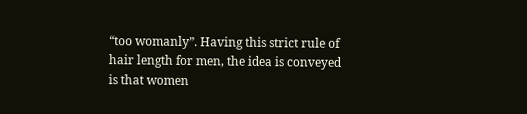“too womanly”. Having this strict rule of hair length for men, the idea is conveyed is that women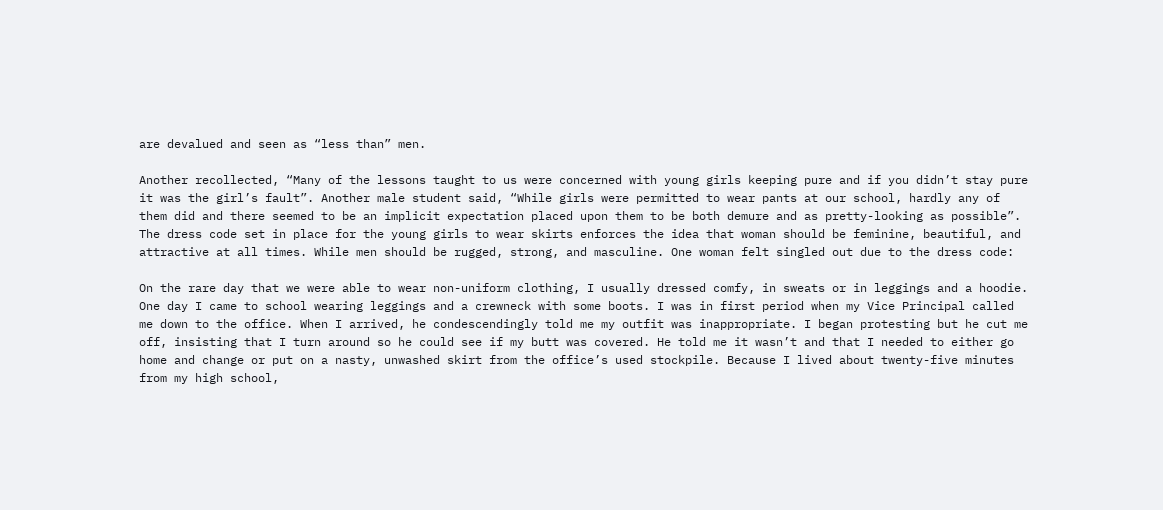are devalued and seen as “less than” men.

Another recollected, “Many of the lessons taught to us were concerned with young girls keeping pure and if you didn’t stay pure it was the girl’s fault”. Another male student said, “While girls were permitted to wear pants at our school, hardly any of them did and there seemed to be an implicit expectation placed upon them to be both demure and as pretty-looking as possible”. The dress code set in place for the young girls to wear skirts enforces the idea that woman should be feminine, beautiful, and attractive at all times. While men should be rugged, strong, and masculine. One woman felt singled out due to the dress code:

On the rare day that we were able to wear non-uniform clothing, I usually dressed comfy, in sweats or in leggings and a hoodie. One day I came to school wearing leggings and a crewneck with some boots. I was in first period when my Vice Principal called me down to the office. When I arrived, he condescendingly told me my outfit was inappropriate. I began protesting but he cut me off, insisting that I turn around so he could see if my butt was covered. He told me it wasn’t and that I needed to either go home and change or put on a nasty, unwashed skirt from the office’s used stockpile. Because I lived about twenty-five minutes from my high school,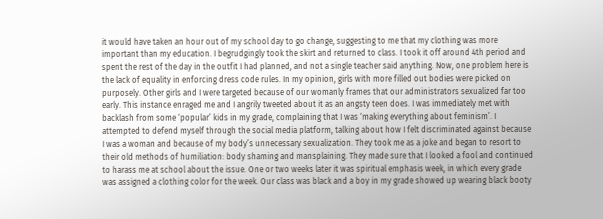it would have taken an hour out of my school day to go change, suggesting to me that my clothing was more important than my education. I begrudgingly took the skirt and returned to class. I took it off around 4th period and spent the rest of the day in the outfit I had planned, and not a single teacher said anything. Now, one problem here is the lack of equality in enforcing dress code rules. In my opinion, girls with more filled out bodies were picked on purposely. Other girls and I were targeted because of our womanly frames that our administrators sexualized far too early. This instance enraged me and I angrily tweeted about it as an angsty teen does. I was immediately met with backlash from some ‘popular’ kids in my grade, complaining that I was ‘making everything about feminism’. I attempted to defend myself through the social media platform, talking about how I felt discriminated against because I was a woman and because of my body’s unnecessary sexualization. They took me as a joke and began to resort to their old methods of humiliation: body shaming and mansplaining. They made sure that I looked a fool and continued to harass me at school about the issue. One or two weeks later it was spiritual emphasis week, in which every grade was assigned a clothing color for the week. Our class was black and a boy in my grade showed up wearing black booty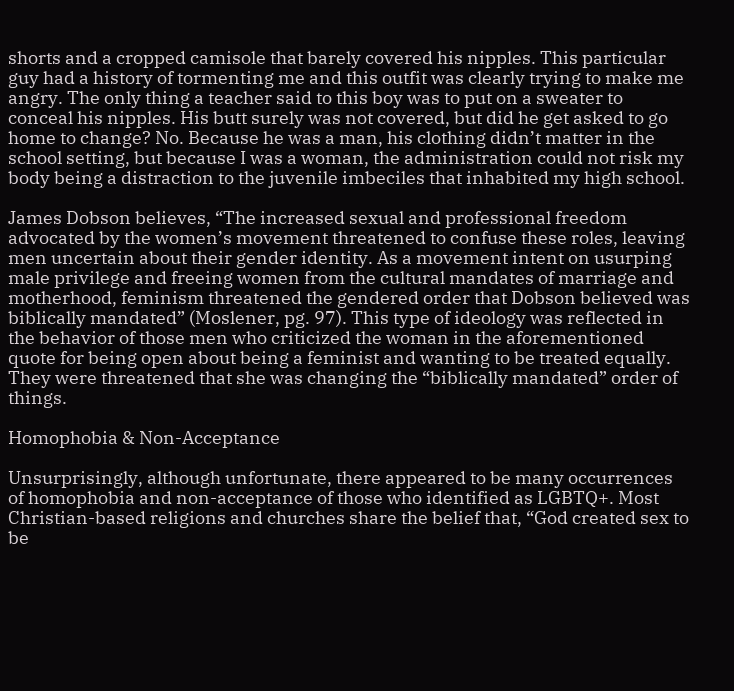shorts and a cropped camisole that barely covered his nipples. This particular guy had a history of tormenting me and this outfit was clearly trying to make me angry. The only thing a teacher said to this boy was to put on a sweater to conceal his nipples. His butt surely was not covered, but did he get asked to go home to change? No. Because he was a man, his clothing didn’t matter in the school setting, but because I was a woman, the administration could not risk my body being a distraction to the juvenile imbeciles that inhabited my high school.

James Dobson believes, “The increased sexual and professional freedom advocated by the women’s movement threatened to confuse these roles, leaving men uncertain about their gender identity. As a movement intent on usurping male privilege and freeing women from the cultural mandates of marriage and motherhood, feminism threatened the gendered order that Dobson believed was biblically mandated” (Moslener, pg. 97). This type of ideology was reflected in the behavior of those men who criticized the woman in the aforementioned quote for being open about being a feminist and wanting to be treated equally. They were threatened that she was changing the “biblically mandated” order of things.

Homophobia & Non-Acceptance

Unsurprisingly, although unfortunate, there appeared to be many occurrences of homophobia and non-acceptance of those who identified as LGBTQ+. Most Christian-based religions and churches share the belief that, “God created sex to be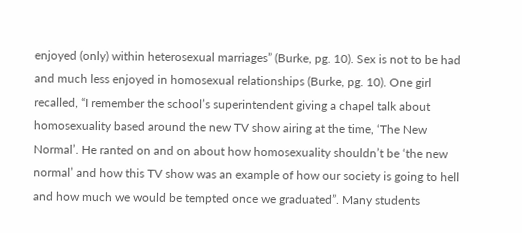enjoyed (only) within heterosexual marriages” (Burke, pg. 10). Sex is not to be had and much less enjoyed in homosexual relationships (Burke, pg. 10). One girl recalled, “I remember the school’s superintendent giving a chapel talk about homosexuality based around the new TV show airing at the time, ‘The New Normal’. He ranted on and on about how homosexuality shouldn’t be ‘the new normal’ and how this TV show was an example of how our society is going to hell and how much we would be tempted once we graduated”. Many students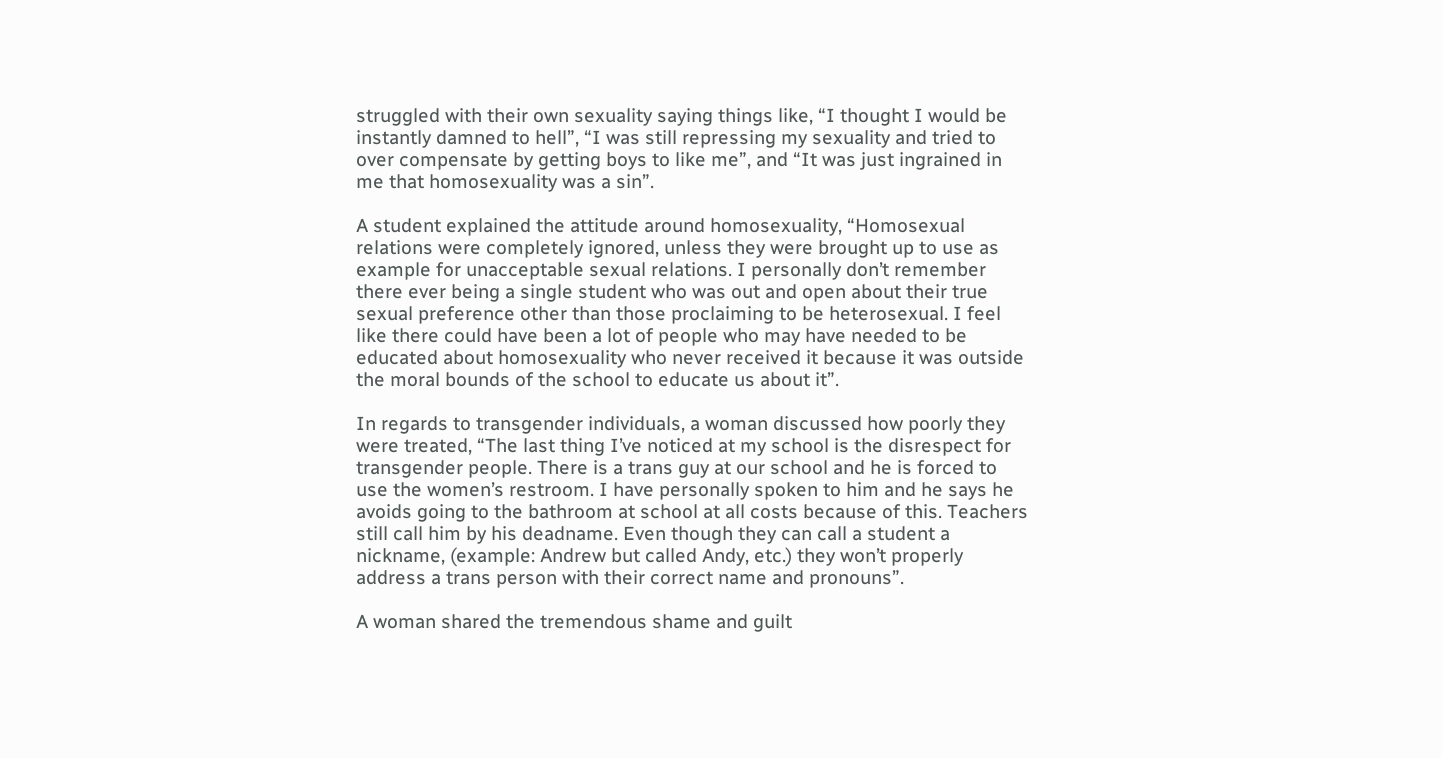struggled with their own sexuality saying things like, “I thought I would be instantly damned to hell”, “I was still repressing my sexuality and tried to over compensate by getting boys to like me”, and “It was just ingrained in me that homosexuality was a sin”.

A student explained the attitude around homosexuality, “Homosexual relations were completely ignored, unless they were brought up to use as example for unacceptable sexual relations. I personally don’t remember there ever being a single student who was out and open about their true sexual preference other than those proclaiming to be heterosexual. I feel like there could have been a lot of people who may have needed to be educated about homosexuality who never received it because it was outside the moral bounds of the school to educate us about it”.

In regards to transgender individuals, a woman discussed how poorly they were treated, “The last thing I’ve noticed at my school is the disrespect for transgender people. There is a trans guy at our school and he is forced to use the women’s restroom. I have personally spoken to him and he says he avoids going to the bathroom at school at all costs because of this. Teachers still call him by his deadname. Even though they can call a student a nickname, (example: Andrew but called Andy, etc.) they won’t properly address a trans person with their correct name and pronouns”.

A woman shared the tremendous shame and guilt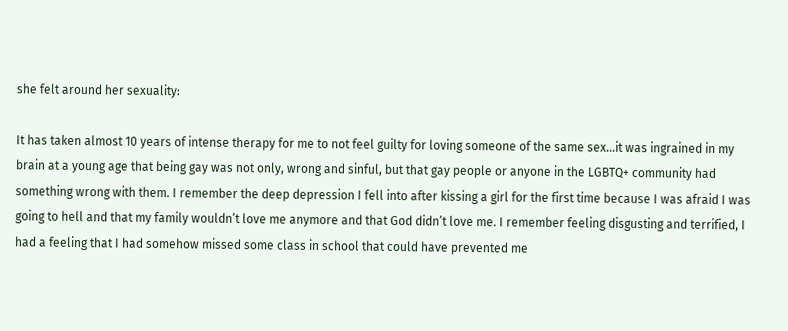she felt around her sexuality:

It has taken almost 10 years of intense therapy for me to not feel guilty for loving someone of the same sex…it was ingrained in my brain at a young age that being gay was not only, wrong and sinful, but that gay people or anyone in the LGBTQ+ community had something wrong with them. I remember the deep depression I fell into after kissing a girl for the first time because I was afraid I was going to hell and that my family wouldn’t love me anymore and that God didn’t love me. I remember feeling disgusting and terrified, I had a feeling that I had somehow missed some class in school that could have prevented me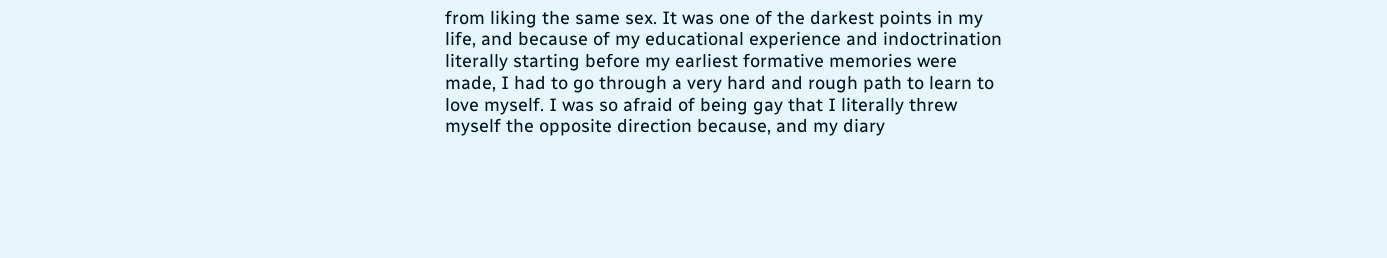from liking the same sex. It was one of the darkest points in my life, and because of my educational experience and indoctrination literally starting before my earliest formative memories were made, I had to go through a very hard and rough path to learn to love myself. I was so afraid of being gay that I literally threw myself the opposite direction because, and my diary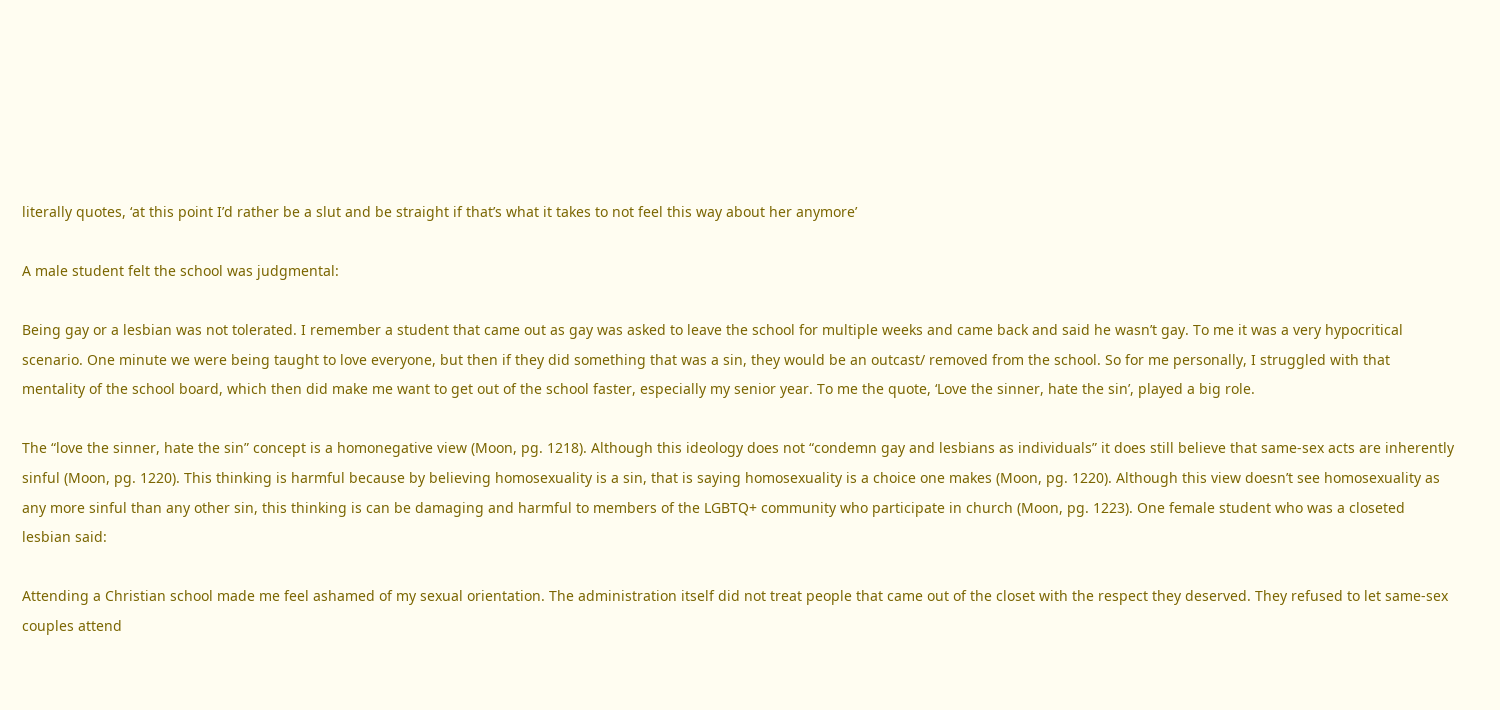literally quotes, ‘at this point I’d rather be a slut and be straight if that’s what it takes to not feel this way about her anymore’

A male student felt the school was judgmental:

Being gay or a lesbian was not tolerated. I remember a student that came out as gay was asked to leave the school for multiple weeks and came back and said he wasn’t gay. To me it was a very hypocritical scenario. One minute we were being taught to love everyone, but then if they did something that was a sin, they would be an outcast/ removed from the school. So for me personally, I struggled with that mentality of the school board, which then did make me want to get out of the school faster, especially my senior year. To me the quote, ‘Love the sinner, hate the sin’, played a big role.

The “love the sinner, hate the sin” concept is a homonegative view (Moon, pg. 1218). Although this ideology does not “condemn gay and lesbians as individuals” it does still believe that same-sex acts are inherently sinful (Moon, pg. 1220). This thinking is harmful because by believing homosexuality is a sin, that is saying homosexuality is a choice one makes (Moon, pg. 1220). Although this view doesn’t see homosexuality as any more sinful than any other sin, this thinking is can be damaging and harmful to members of the LGBTQ+ community who participate in church (Moon, pg. 1223). One female student who was a closeted lesbian said:

Attending a Christian school made me feel ashamed of my sexual orientation. The administration itself did not treat people that came out of the closet with the respect they deserved. They refused to let same-sex couples attend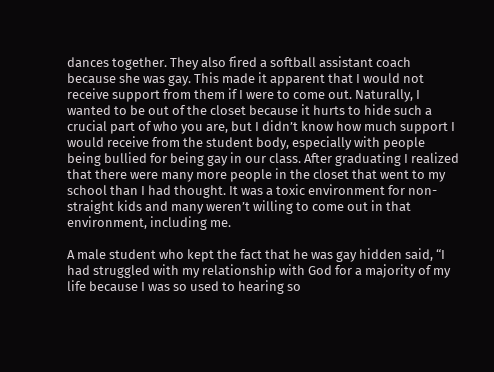dances together. They also fired a softball assistant coach because she was gay. This made it apparent that I would not receive support from them if I were to come out. Naturally, I wanted to be out of the closet because it hurts to hide such a crucial part of who you are, but I didn’t know how much support I would receive from the student body, especially with people being bullied for being gay in our class. After graduating I realized that there were many more people in the closet that went to my school than I had thought. It was a toxic environment for non-straight kids and many weren’t willing to come out in that environment, including me.

A male student who kept the fact that he was gay hidden said, “I had struggled with my relationship with God for a majority of my life because I was so used to hearing so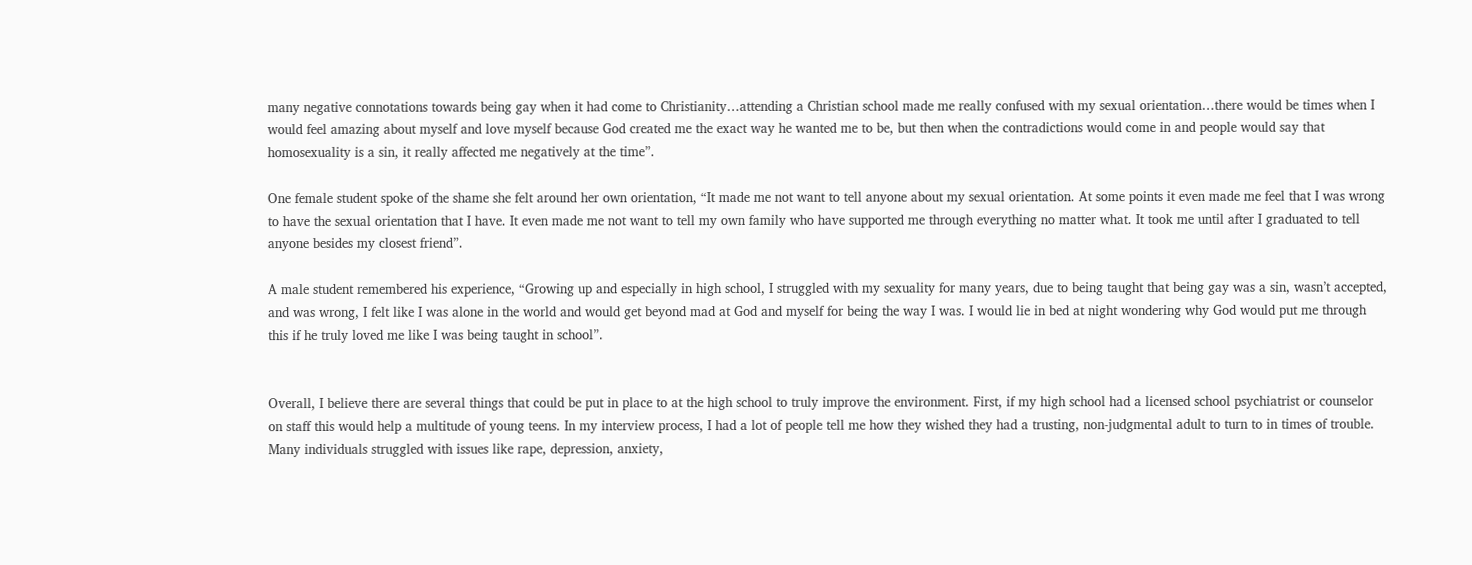many negative connotations towards being gay when it had come to Christianity…attending a Christian school made me really confused with my sexual orientation…there would be times when I would feel amazing about myself and love myself because God created me the exact way he wanted me to be, but then when the contradictions would come in and people would say that homosexuality is a sin, it really affected me negatively at the time”.

One female student spoke of the shame she felt around her own orientation, “It made me not want to tell anyone about my sexual orientation. At some points it even made me feel that I was wrong to have the sexual orientation that I have. It even made me not want to tell my own family who have supported me through everything no matter what. It took me until after I graduated to tell anyone besides my closest friend”.

A male student remembered his experience, “Growing up and especially in high school, I struggled with my sexuality for many years, due to being taught that being gay was a sin, wasn’t accepted, and was wrong, I felt like I was alone in the world and would get beyond mad at God and myself for being the way I was. I would lie in bed at night wondering why God would put me through this if he truly loved me like I was being taught in school”.


Overall, I believe there are several things that could be put in place to at the high school to truly improve the environment. First, if my high school had a licensed school psychiatrist or counselor on staff this would help a multitude of young teens. In my interview process, I had a lot of people tell me how they wished they had a trusting, non-judgmental adult to turn to in times of trouble. Many individuals struggled with issues like rape, depression, anxiety,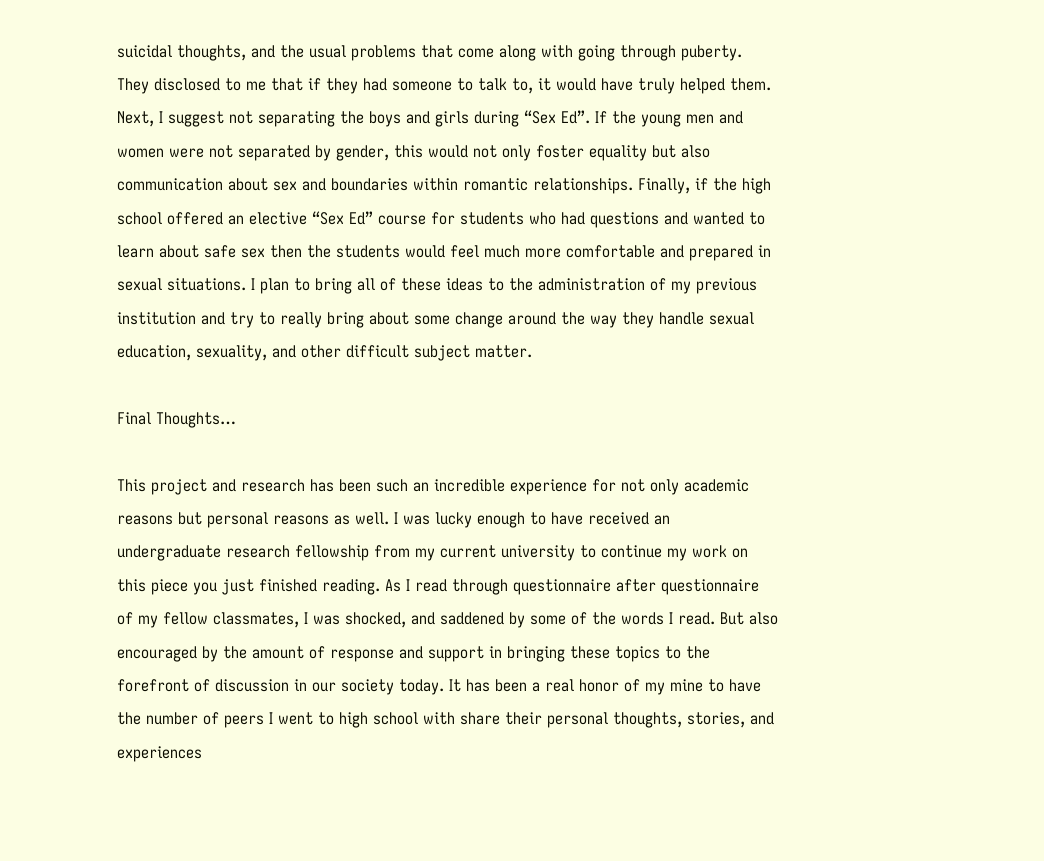suicidal thoughts, and the usual problems that come along with going through puberty. They disclosed to me that if they had someone to talk to, it would have truly helped them. Next, I suggest not separating the boys and girls during “Sex Ed”. If the young men and women were not separated by gender, this would not only foster equality but also communication about sex and boundaries within romantic relationships. Finally, if the high school offered an elective “Sex Ed” course for students who had questions and wanted to learn about safe sex then the students would feel much more comfortable and prepared in sexual situations. I plan to bring all of these ideas to the administration of my previous institution and try to really bring about some change around the way they handle sexual education, sexuality, and other difficult subject matter.

Final Thoughts…

This project and research has been such an incredible experience for not only academic reasons but personal reasons as well. I was lucky enough to have received an undergraduate research fellowship from my current university to continue my work on this piece you just finished reading. As I read through questionnaire after questionnaire of my fellow classmates, I was shocked, and saddened by some of the words I read. But also encouraged by the amount of response and support in bringing these topics to the forefront of discussion in our society today. It has been a real honor of my mine to have the number of peers I went to high school with share their personal thoughts, stories, and experiences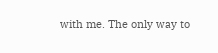with me. The only way to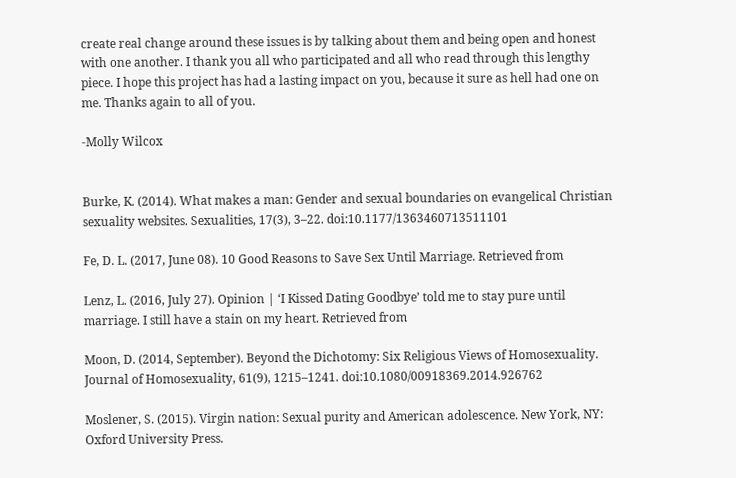create real change around these issues is by talking about them and being open and honest with one another. I thank you all who participated and all who read through this lengthy piece. I hope this project has had a lasting impact on you, because it sure as hell had one on me. Thanks again to all of you.

-Molly Wilcox


Burke, K. (2014). What makes a man: Gender and sexual boundaries on evangelical Christian sexuality websites. Sexualities, 17(3), 3–22. doi:10.1177/1363460713511101

Fe, D. L. (2017, June 08). 10 Good Reasons to Save Sex Until Marriage. Retrieved from

Lenz, L. (2016, July 27). Opinion | ‘I Kissed Dating Goodbye’ told me to stay pure until marriage. I still have a stain on my heart. Retrieved from

Moon, D. (2014, September). Beyond the Dichotomy: Six Religious Views of Homosexuality. Journal of Homosexuality, 61(9), 1215–1241. doi:10.1080/00918369.2014.926762

Moslener, S. (2015). Virgin nation: Sexual purity and American adolescence. New York, NY: Oxford University Press.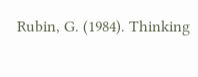Rubin, G. (1984). Thinking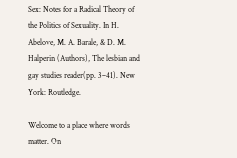Sex: Notes for a Radical Theory of the Politics of Sexuality. In H. Abelove, M. A. Barale, & D. M. Halperin (Authors), The lesbian and gay studies reader(pp. 3–41). New York: Routledge.

Welcome to a place where words matter. On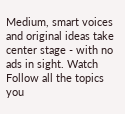Medium, smart voices and original ideas take center stage - with no ads in sight. Watch
Follow all the topics you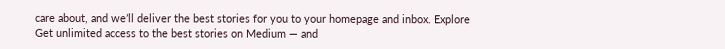care about, and we’ll deliver the best stories for you to your homepage and inbox. Explore
Get unlimited access to the best stories on Medium — and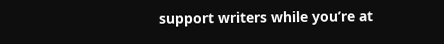support writers while you’re at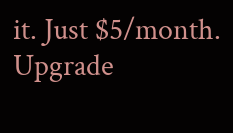it. Just $5/month. Upgrade